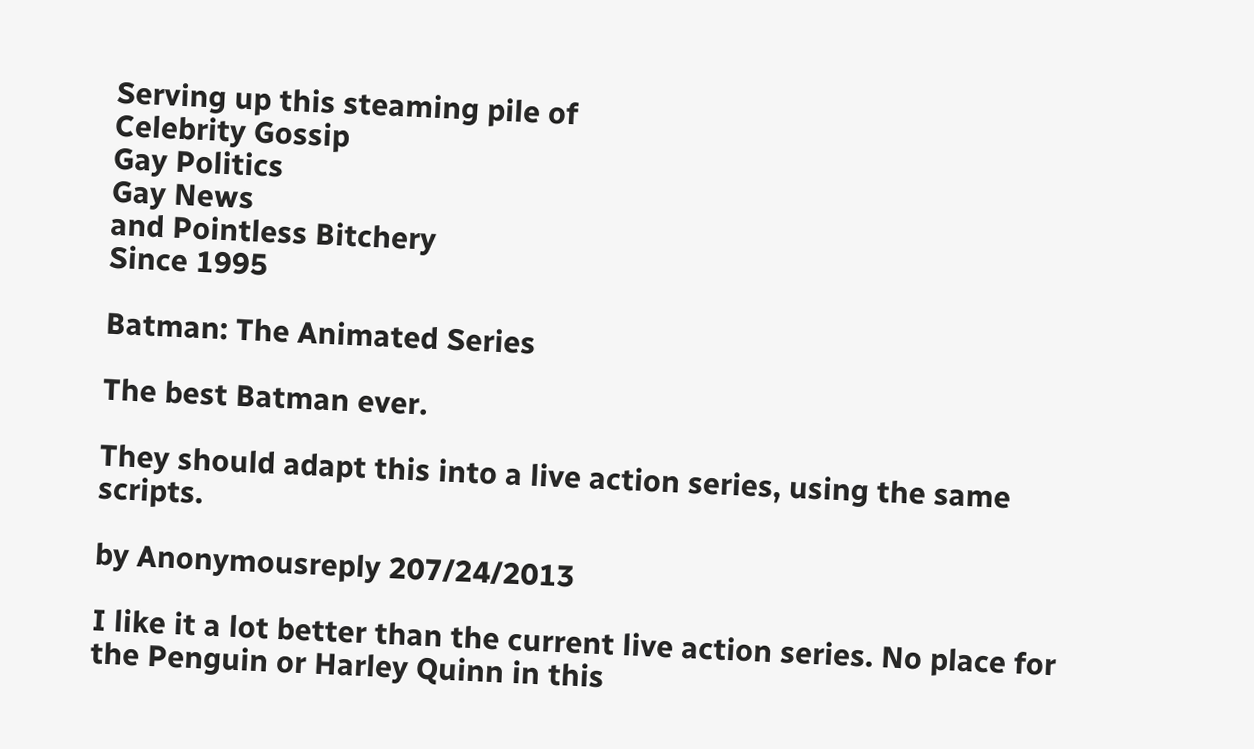Serving up this steaming pile of
Celebrity Gossip
Gay Politics
Gay News
and Pointless Bitchery
Since 1995

Batman: The Animated Series

The best Batman ever.

They should adapt this into a live action series, using the same scripts.

by Anonymousreply 207/24/2013

I like it a lot better than the current live action series. No place for the Penguin or Harley Quinn in this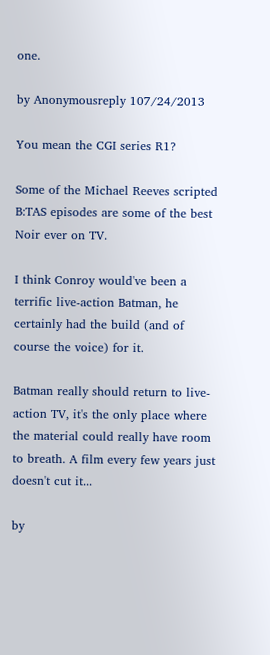one.

by Anonymousreply 107/24/2013

You mean the CGI series R1?

Some of the Michael Reeves scripted B:TAS episodes are some of the best Noir ever on TV.

I think Conroy would've been a terrific live-action Batman, he certainly had the build (and of course the voice) for it.

Batman really should return to live-action TV, it's the only place where the material could really have room to breath. A film every few years just doesn't cut it...

by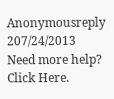Anonymousreply 207/24/2013
Need more help? Click Here.